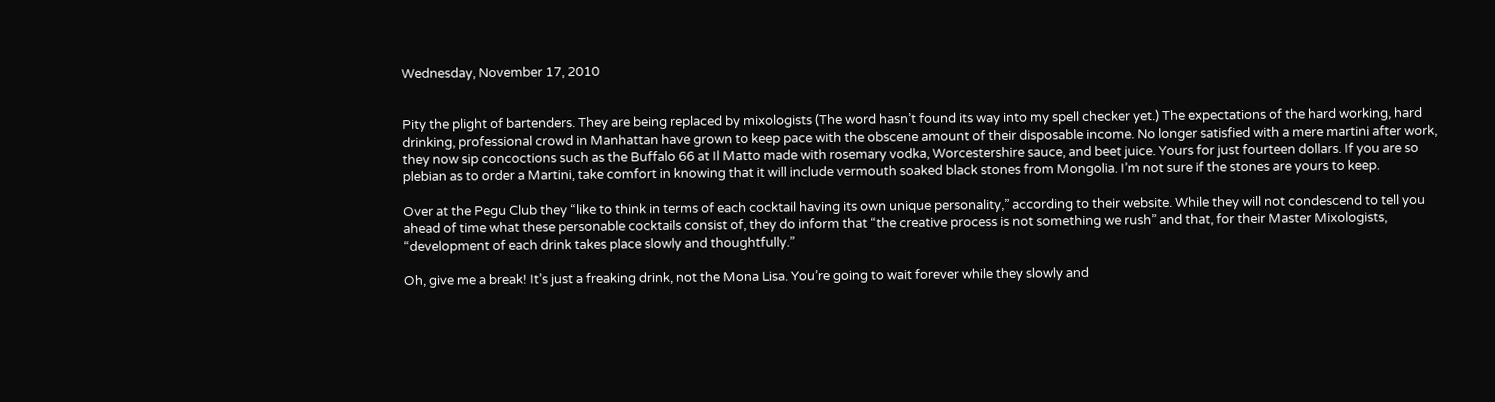Wednesday, November 17, 2010


Pity the plight of bartenders. They are being replaced by mixologists (The word hasn’t found its way into my spell checker yet.) The expectations of the hard working, hard drinking, professional crowd in Manhattan have grown to keep pace with the obscene amount of their disposable income. No longer satisfied with a mere martini after work, they now sip concoctions such as the Buffalo 66 at Il Matto made with rosemary vodka, Worcestershire sauce, and beet juice. Yours for just fourteen dollars. If you are so plebian as to order a Martini, take comfort in knowing that it will include vermouth soaked black stones from Mongolia. I’m not sure if the stones are yours to keep.

Over at the Pegu Club they “like to think in terms of each cocktail having its own unique personality,” according to their website. While they will not condescend to tell you ahead of time what these personable cocktails consist of, they do inform that “the creative process is not something we rush” and that, for their Master Mixologists, “development of each drink takes place slowly and thoughtfully.”

Oh, give me a break! It’s just a freaking drink, not the Mona Lisa. You’re going to wait forever while they slowly and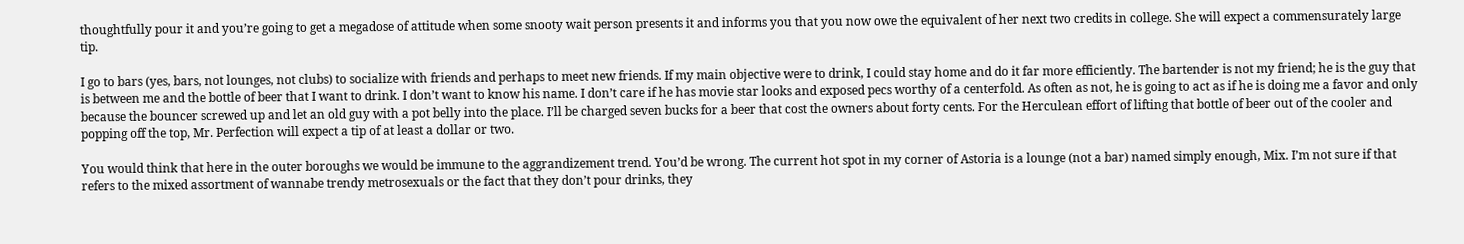thoughtfully pour it and you’re going to get a megadose of attitude when some snooty wait person presents it and informs you that you now owe the equivalent of her next two credits in college. She will expect a commensurately large tip.

I go to bars (yes, bars, not lounges, not clubs) to socialize with friends and perhaps to meet new friends. If my main objective were to drink, I could stay home and do it far more efficiently. The bartender is not my friend; he is the guy that is between me and the bottle of beer that I want to drink. I don’t want to know his name. I don’t care if he has movie star looks and exposed pecs worthy of a centerfold. As often as not, he is going to act as if he is doing me a favor and only because the bouncer screwed up and let an old guy with a pot belly into the place. I’ll be charged seven bucks for a beer that cost the owners about forty cents. For the Herculean effort of lifting that bottle of beer out of the cooler and popping off the top, Mr. Perfection will expect a tip of at least a dollar or two.

You would think that here in the outer boroughs we would be immune to the aggrandizement trend. You’d be wrong. The current hot spot in my corner of Astoria is a lounge (not a bar) named simply enough, Mix. I’m not sure if that refers to the mixed assortment of wannabe trendy metrosexuals or the fact that they don’t pour drinks, they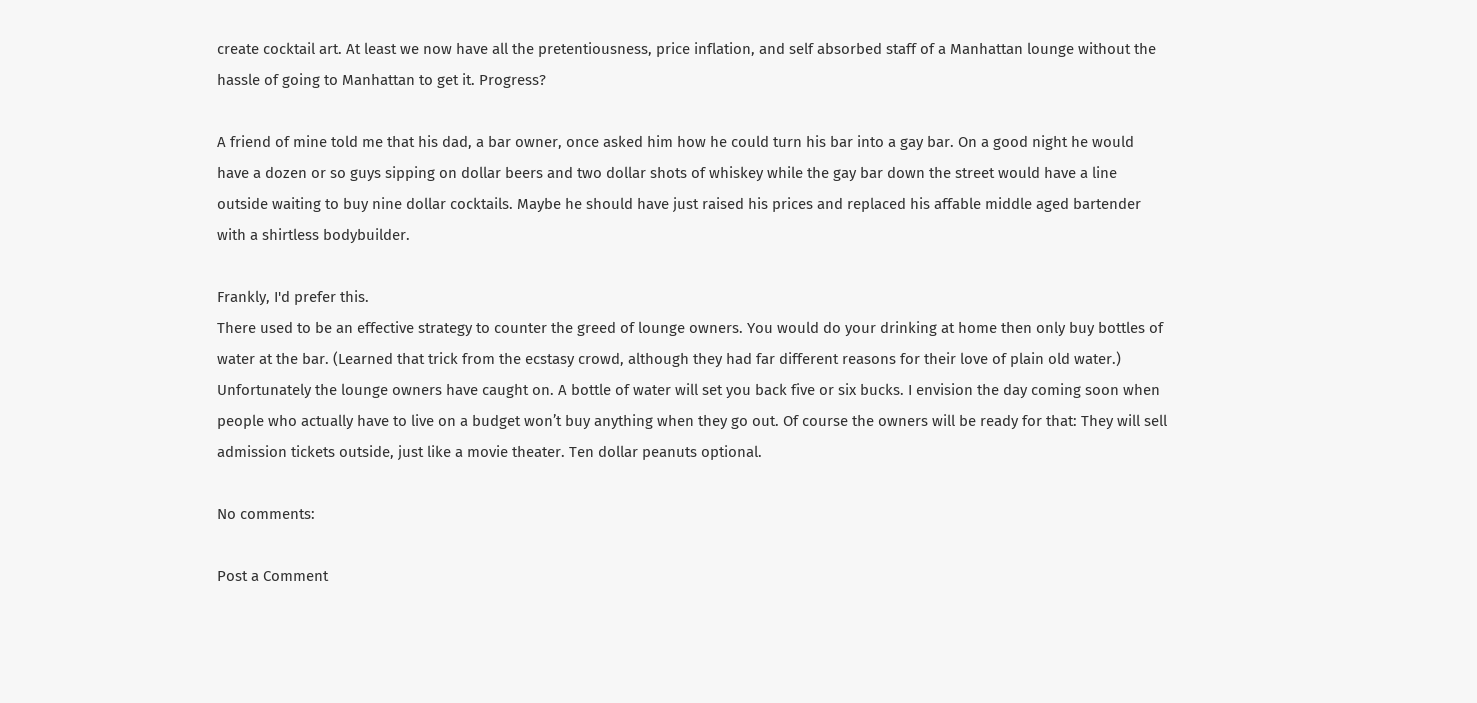create cocktail art. At least we now have all the pretentiousness, price inflation, and self absorbed staff of a Manhattan lounge without the hassle of going to Manhattan to get it. Progress?

A friend of mine told me that his dad, a bar owner, once asked him how he could turn his bar into a gay bar. On a good night he would have a dozen or so guys sipping on dollar beers and two dollar shots of whiskey while the gay bar down the street would have a line outside waiting to buy nine dollar cocktails. Maybe he should have just raised his prices and replaced his affable middle aged bartender with a shirtless bodybuilder.

Frankly, I'd prefer this.
There used to be an effective strategy to counter the greed of lounge owners. You would do your drinking at home then only buy bottles of water at the bar. (Learned that trick from the ecstasy crowd, although they had far different reasons for their love of plain old water.) Unfortunately the lounge owners have caught on. A bottle of water will set you back five or six bucks. I envision the day coming soon when people who actually have to live on a budget won’t buy anything when they go out. Of course the owners will be ready for that: They will sell admission tickets outside, just like a movie theater. Ten dollar peanuts optional.

No comments:

Post a Comment